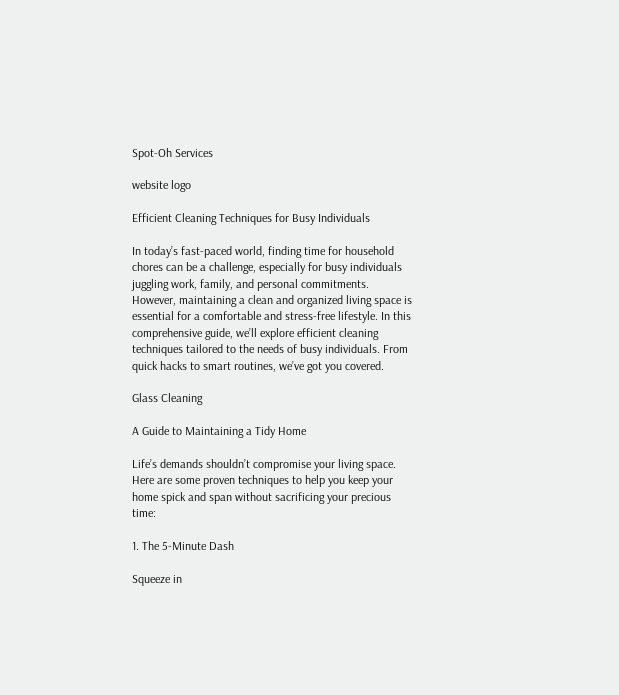Spot-Oh Services

website logo

Efficient Cleaning Techniques for Busy Individuals

In today’s fast-paced world, finding time for household chores can be a challenge, especially for busy individuals juggling work, family, and personal commitments. However, maintaining a clean and organized living space is essential for a comfortable and stress-free lifestyle. In this comprehensive guide, we’ll explore efficient cleaning techniques tailored to the needs of busy individuals. From quick hacks to smart routines, we’ve got you covered.

Glass Cleaning

A Guide to Maintaining a Tidy Home

Life’s demands shouldn’t compromise your living space. Here are some proven techniques to help you keep your home spick and span without sacrificing your precious time:

1. The 5-Minute Dash

Squeeze in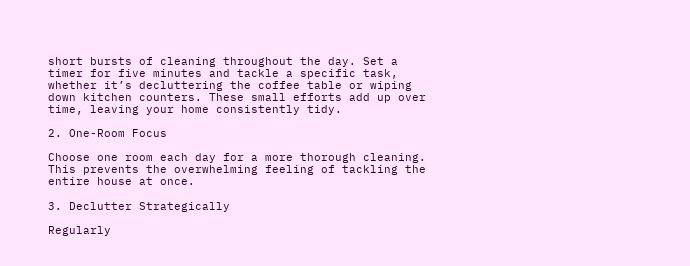short bursts of cleaning throughout the day. Set a timer for five minutes and tackle a specific task, whether it’s decluttering the coffee table or wiping down kitchen counters. These small efforts add up over time, leaving your home consistently tidy.

2. One-Room Focus

Choose one room each day for a more thorough cleaning. This prevents the overwhelming feeling of tackling the entire house at once.

3. Declutter Strategically

Regularly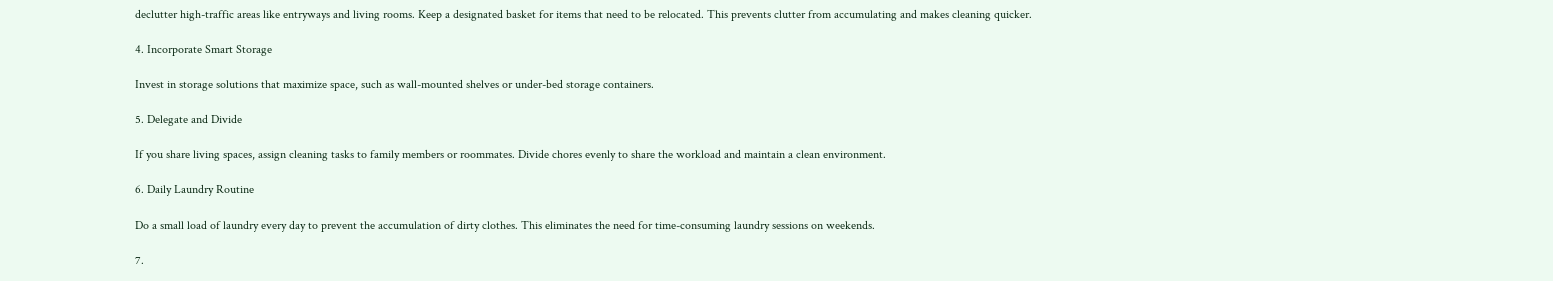declutter high-traffic areas like entryways and living rooms. Keep a designated basket for items that need to be relocated. This prevents clutter from accumulating and makes cleaning quicker.

4. Incorporate Smart Storage

Invest in storage solutions that maximize space, such as wall-mounted shelves or under-bed storage containers.

5. Delegate and Divide

If you share living spaces, assign cleaning tasks to family members or roommates. Divide chores evenly to share the workload and maintain a clean environment.

6. Daily Laundry Routine

Do a small load of laundry every day to prevent the accumulation of dirty clothes. This eliminates the need for time-consuming laundry sessions on weekends.

7.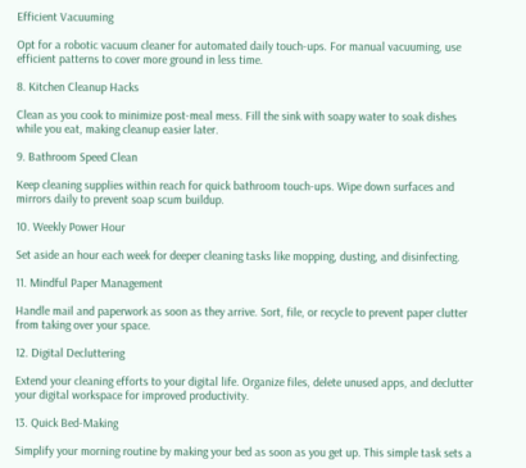Efficient Vacuuming

Opt for a robotic vacuum cleaner for automated daily touch-ups. For manual vacuuming, use efficient patterns to cover more ground in less time.

8. Kitchen Cleanup Hacks

Clean as you cook to minimize post-meal mess. Fill the sink with soapy water to soak dishes while you eat, making cleanup easier later.

9. Bathroom Speed Clean

Keep cleaning supplies within reach for quick bathroom touch-ups. Wipe down surfaces and mirrors daily to prevent soap scum buildup.

10. Weekly Power Hour

Set aside an hour each week for deeper cleaning tasks like mopping, dusting, and disinfecting.

11. Mindful Paper Management

Handle mail and paperwork as soon as they arrive. Sort, file, or recycle to prevent paper clutter from taking over your space.

12. Digital Decluttering

Extend your cleaning efforts to your digital life. Organize files, delete unused apps, and declutter your digital workspace for improved productivity.

13. Quick Bed-Making

Simplify your morning routine by making your bed as soon as you get up. This simple task sets a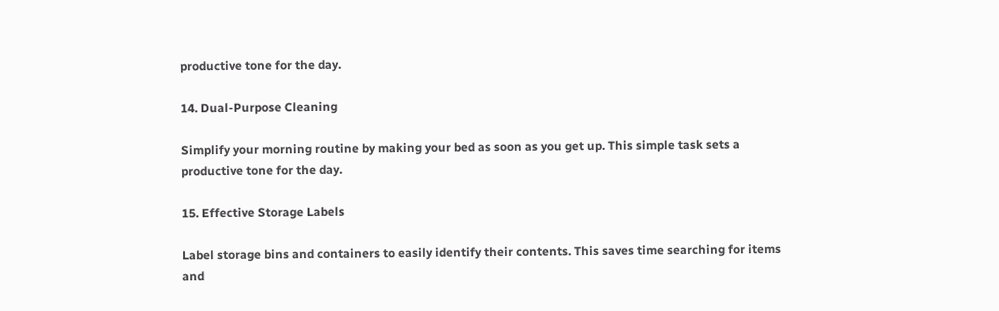productive tone for the day.

14. Dual-Purpose Cleaning

Simplify your morning routine by making your bed as soon as you get up. This simple task sets a productive tone for the day.

15. Effective Storage Labels

Label storage bins and containers to easily identify their contents. This saves time searching for items and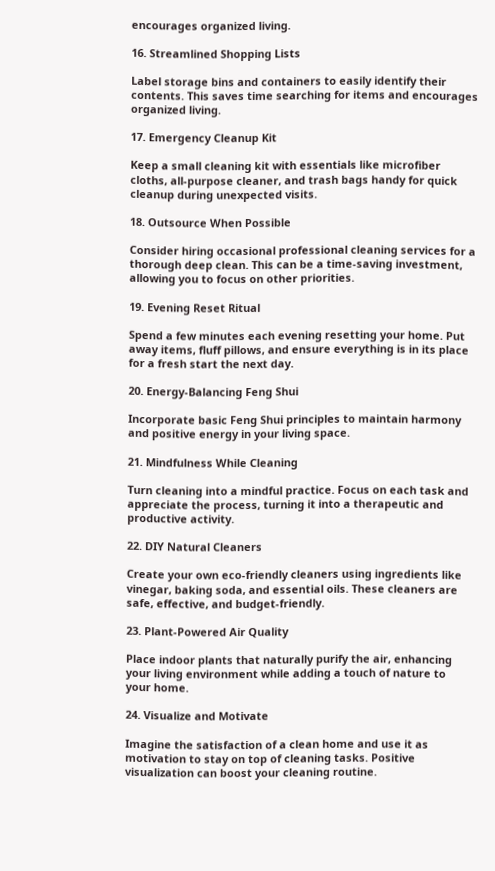encourages organized living.

16. Streamlined Shopping Lists

Label storage bins and containers to easily identify their contents. This saves time searching for items and encourages organized living.

17. Emergency Cleanup Kit

Keep a small cleaning kit with essentials like microfiber cloths, all-purpose cleaner, and trash bags handy for quick cleanup during unexpected visits.

18. Outsource When Possible

Consider hiring occasional professional cleaning services for a thorough deep clean. This can be a time-saving investment, allowing you to focus on other priorities.

19. Evening Reset Ritual

Spend a few minutes each evening resetting your home. Put away items, fluff pillows, and ensure everything is in its place for a fresh start the next day.

20. Energy-Balancing Feng Shui

Incorporate basic Feng Shui principles to maintain harmony and positive energy in your living space.

21. Mindfulness While Cleaning

Turn cleaning into a mindful practice. Focus on each task and appreciate the process, turning it into a therapeutic and productive activity.

22. DIY Natural Cleaners

Create your own eco-friendly cleaners using ingredients like vinegar, baking soda, and essential oils. These cleaners are safe, effective, and budget-friendly.

23. Plant-Powered Air Quality

Place indoor plants that naturally purify the air, enhancing your living environment while adding a touch of nature to your home.

24. Visualize and Motivate

Imagine the satisfaction of a clean home and use it as motivation to stay on top of cleaning tasks. Positive visualization can boost your cleaning routine.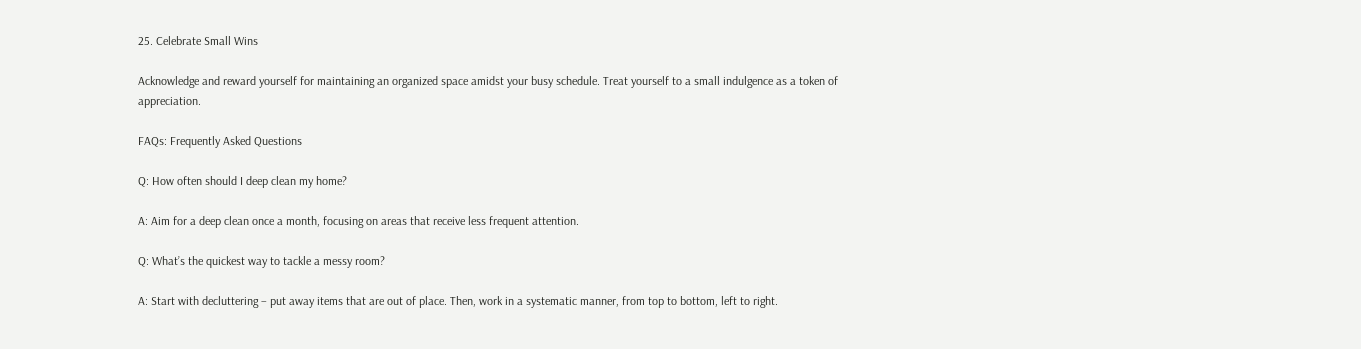25. Celebrate Small Wins

Acknowledge and reward yourself for maintaining an organized space amidst your busy schedule. Treat yourself to a small indulgence as a token of appreciation.

FAQs: Frequently Asked Questions

Q: How often should I deep clean my home?

A: Aim for a deep clean once a month, focusing on areas that receive less frequent attention.

Q: What’s the quickest way to tackle a messy room?

A: Start with decluttering – put away items that are out of place. Then, work in a systematic manner, from top to bottom, left to right.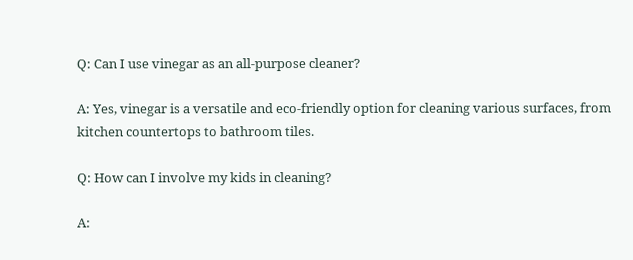Q: Can I use vinegar as an all-purpose cleaner?

A: Yes, vinegar is a versatile and eco-friendly option for cleaning various surfaces, from kitchen countertops to bathroom tiles.

Q: How can I involve my kids in cleaning?

A: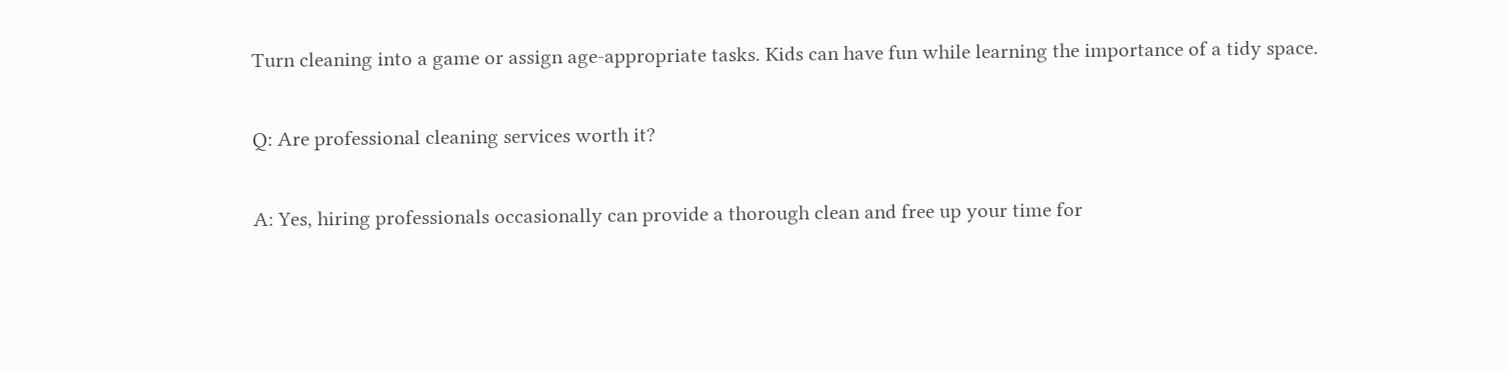Turn cleaning into a game or assign age-appropriate tasks. Kids can have fun while learning the importance of a tidy space.

Q: Are professional cleaning services worth it?

A: Yes, hiring professionals occasionally can provide a thorough clean and free up your time for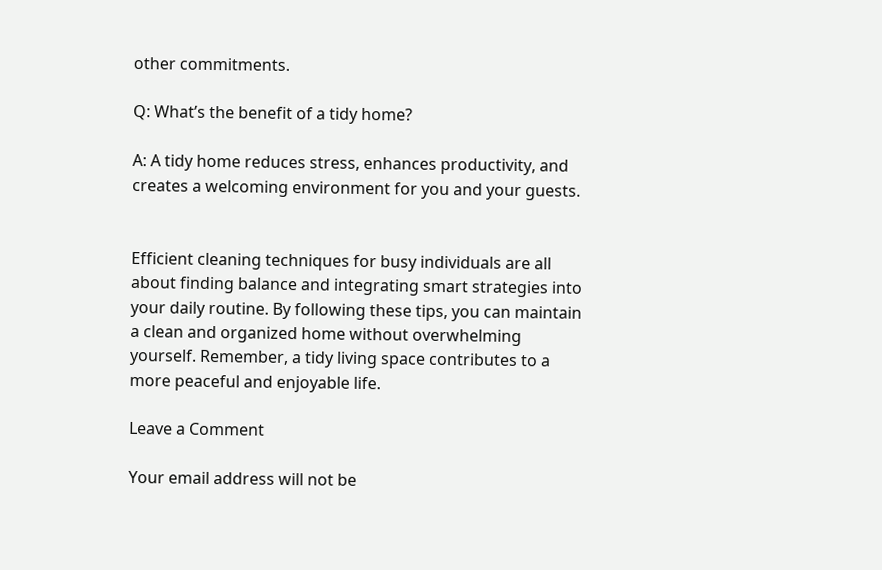other commitments.

Q: What’s the benefit of a tidy home?

A: A tidy home reduces stress, enhances productivity, and creates a welcoming environment for you and your guests.


Efficient cleaning techniques for busy individuals are all about finding balance and integrating smart strategies into your daily routine. By following these tips, you can maintain a clean and organized home without overwhelming yourself. Remember, a tidy living space contributes to a more peaceful and enjoyable life.

Leave a Comment

Your email address will not be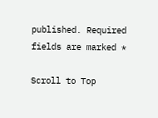published. Required fields are marked *

Scroll to Top